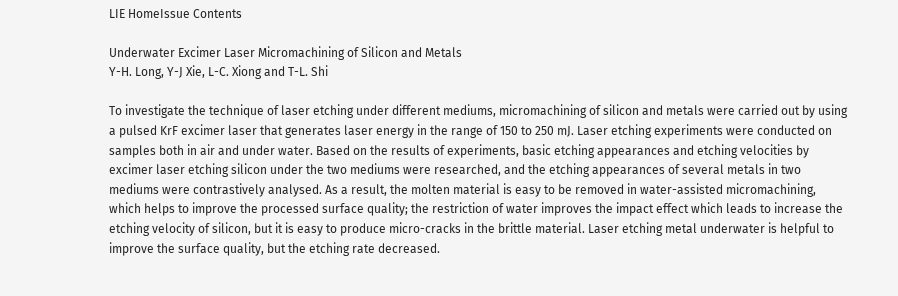LIE HomeIssue Contents

Underwater Excimer Laser Micromachining of Silicon and Metals
Y-H. Long, Y-J Xie, L-C. Xiong and T-L. Shi

To investigate the technique of laser etching under different mediums, micromachining of silicon and metals were carried out by using a pulsed KrF excimer laser that generates laser energy in the range of 150 to 250 mJ. Laser etching experiments were conducted on samples both in air and under water. Based on the results of experiments, basic etching appearances and etching velocities by excimer laser etching silicon under the two mediums were researched, and the etching appearances of several metals in two mediums were contrastively analysed. As a result, the molten material is easy to be removed in water-assisted micromachining, which helps to improve the processed surface quality; the restriction of water improves the impact effect which leads to increase the etching velocity of silicon, but it is easy to produce micro-cracks in the brittle material. Laser etching metal underwater is helpful to improve the surface quality, but the etching rate decreased.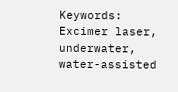Keywords: Excimer laser, underwater, water-assisted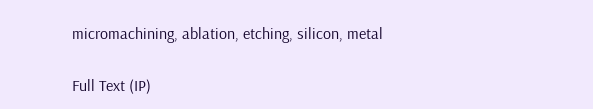micromachining, ablation, etching, silicon, metal

Full Text (IP)